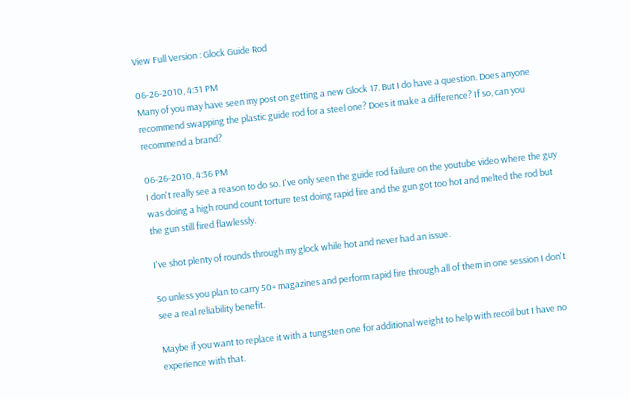View Full Version : Glock Guide Rod

06-26-2010, 4:31 PM
Many of you may have seen my post on getting a new Glock 17. But I do have a question. Does anyone recommend swapping the plastic guide rod for a steel one? Does it make a difference? If so, can you recommend a brand?

06-26-2010, 4:36 PM
I don't really see a reason to do so. I've only seen the guide rod failure on the youtube video where the guy was doing a high round count torture test doing rapid fire and the gun got too hot and melted the rod but the gun still fired flawlessly.

I've shot plenty of rounds through my glock while hot and never had an issue.

So unless you plan to carry 50+ magazines and perform rapid fire through all of them in one session I don't see a real reliability benefit.

Maybe if you want to replace it with a tungsten one for additional weight to help with recoil but I have no experience with that.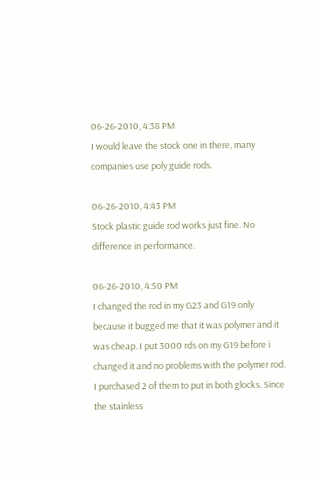06-26-2010, 4:38 PM
I would leave the stock one in there, many companies use poly guide rods.

06-26-2010, 4:43 PM
Stock plastic guide rod works just fine. No difference in performance.

06-26-2010, 4:50 PM
I changed the rod in my G23 and G19 only because it bugged me that it was polymer and it was cheap. I put 3000 rds on my G19 before i changed it and no problems with the polymer rod. I purchased 2 of them to put in both glocks. Since the stainless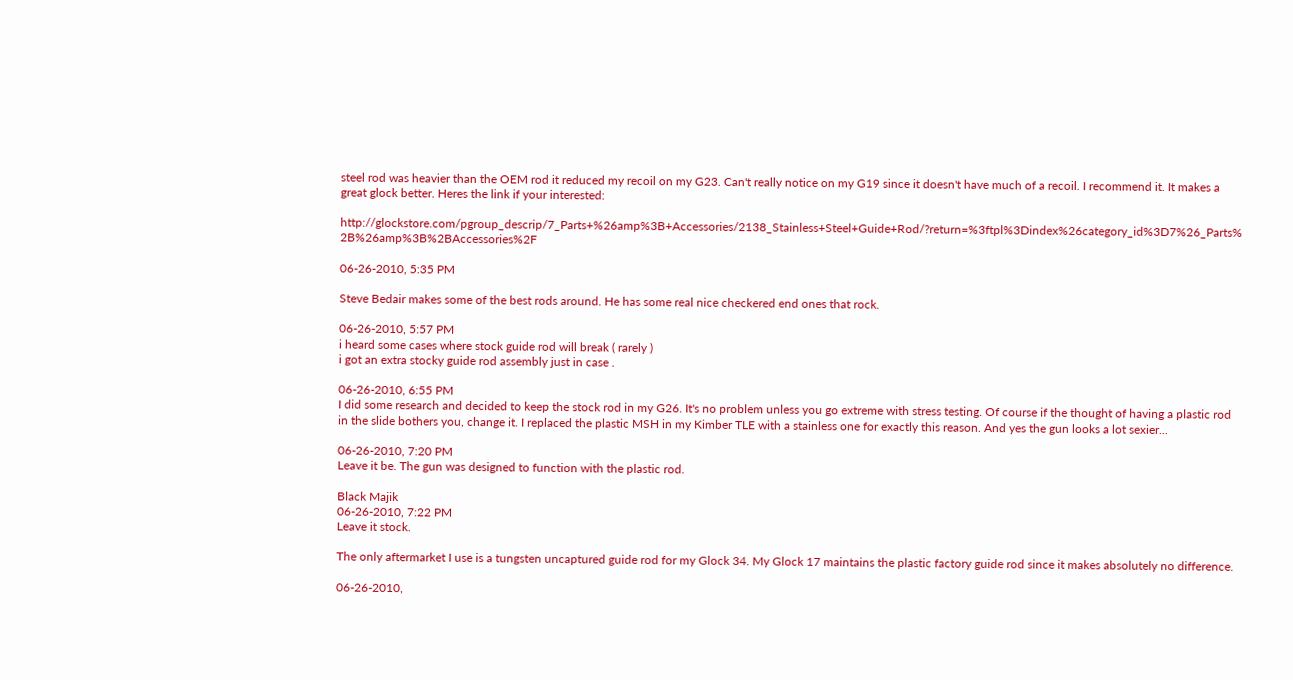steel rod was heavier than the OEM rod it reduced my recoil on my G23. Can't really notice on my G19 since it doesn't have much of a recoil. I recommend it. It makes a great glock better. Heres the link if your interested:

http://glockstore.com/pgroup_descrip/7_Parts+%26amp%3B+Accessories/2138_Stainless+Steel+Guide+Rod/?return=%3ftpl%3Dindex%26category_id%3D7%26_Parts% 2B%26amp%3B%2BAccessories%2F

06-26-2010, 5:35 PM

Steve Bedair makes some of the best rods around. He has some real nice checkered end ones that rock.

06-26-2010, 5:57 PM
i heard some cases where stock guide rod will break ( rarely )
i got an extra stocky guide rod assembly just in case .

06-26-2010, 6:55 PM
I did some research and decided to keep the stock rod in my G26. It's no problem unless you go extreme with stress testing. Of course if the thought of having a plastic rod in the slide bothers you, change it. I replaced the plastic MSH in my Kimber TLE with a stainless one for exactly this reason. And yes the gun looks a lot sexier...

06-26-2010, 7:20 PM
Leave it be. The gun was designed to function with the plastic rod.

Black Majik
06-26-2010, 7:22 PM
Leave it stock.

The only aftermarket I use is a tungsten uncaptured guide rod for my Glock 34. My Glock 17 maintains the plastic factory guide rod since it makes absolutely no difference.

06-26-2010,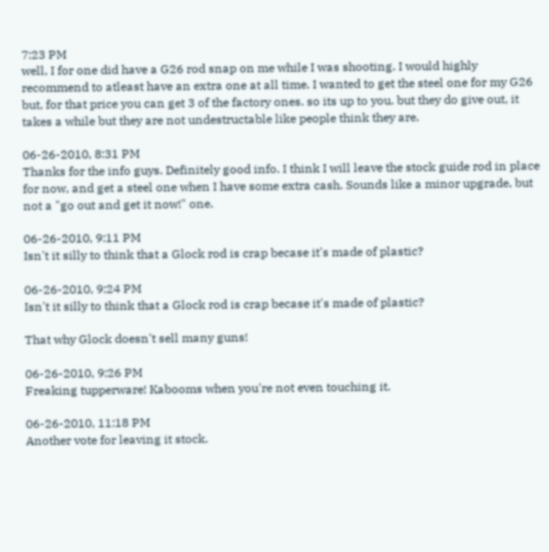7:23 PM
well, I for one did have a G26 rod snap on me while I was shooting. I would highly recommend to atleast have an extra one at all time. I wanted to get the steel one for my G26 but, for that price you can get 3 of the factory ones. so its up to you. but they do give out, it takes a while but they are not undestructable like people think they are.

06-26-2010, 8:31 PM
Thanks for the info guys. Definitely good info. I think I will leave the stock guide rod in place for now, and get a steel one when I have some extra cash. Sounds like a minor upgrade, but not a "go out and get it now!" one.

06-26-2010, 9:11 PM
Isn't it silly to think that a Glock rod is crap becase it's made of plastic?

06-26-2010, 9:24 PM
Isn't it silly to think that a Glock rod is crap becase it's made of plastic?

That why Glock doesn't sell many guns!

06-26-2010, 9:26 PM
Freaking tupperware! Kabooms when you're not even touching it.

06-26-2010, 11:18 PM
Another vote for leaving it stock.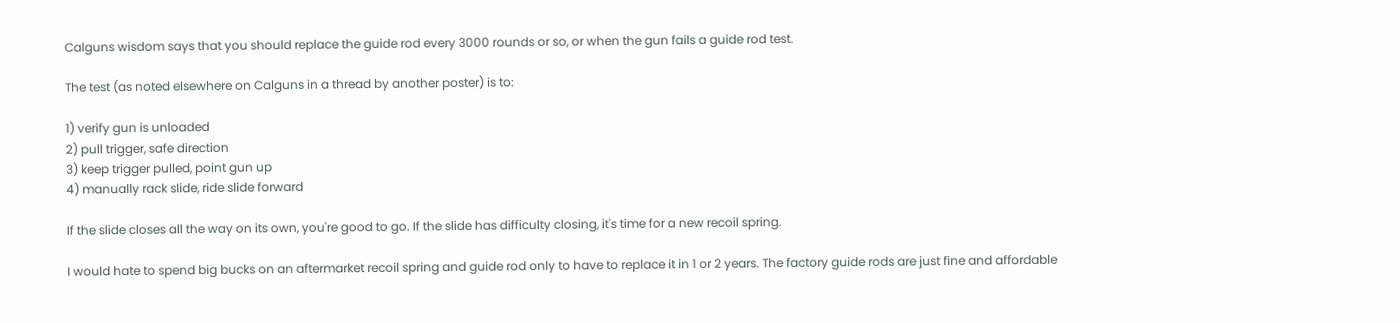Calguns wisdom says that you should replace the guide rod every 3000 rounds or so, or when the gun fails a guide rod test.

The test (as noted elsewhere on Calguns in a thread by another poster) is to:

1) verify gun is unloaded
2) pull trigger, safe direction
3) keep trigger pulled, point gun up
4) manually rack slide, ride slide forward

If the slide closes all the way on its own, you're good to go. If the slide has difficulty closing, it's time for a new recoil spring.

I would hate to spend big bucks on an aftermarket recoil spring and guide rod only to have to replace it in 1 or 2 years. The factory guide rods are just fine and affordable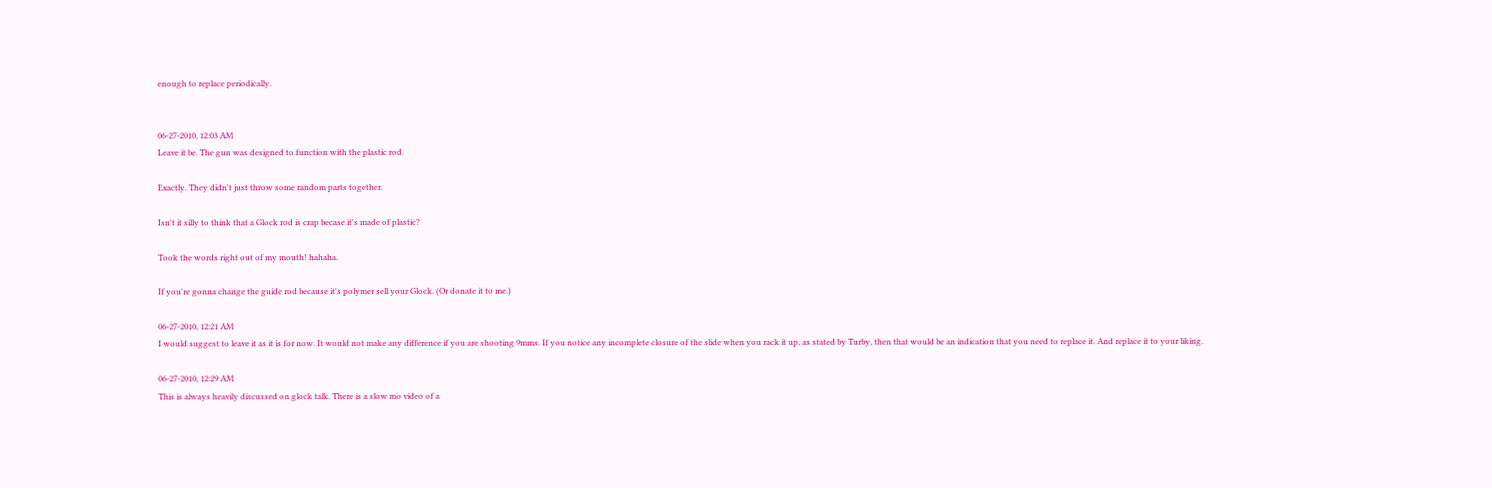enough to replace periodically.


06-27-2010, 12:03 AM
Leave it be. The gun was designed to function with the plastic rod.

Exactly. They didn't just throw some random parts together.

Isn't it silly to think that a Glock rod is crap becase it's made of plastic?

Took the words right out of my mouth! hahaha.

If you're gonna change the guide rod because it's polymer sell your Glock. (Or donate it to me.)

06-27-2010, 12:21 AM
I would suggest to leave it as it is for now. It would not make any difference if you are shooting 9mms. If you notice any incomplete closure of the slide when you rack it up, as stated by Turby, then that would be an indication that you need to replace it. And replace it to your liking.

06-27-2010, 12:29 AM
This is always heavily discussed on glock talk. There is a slow mo video of a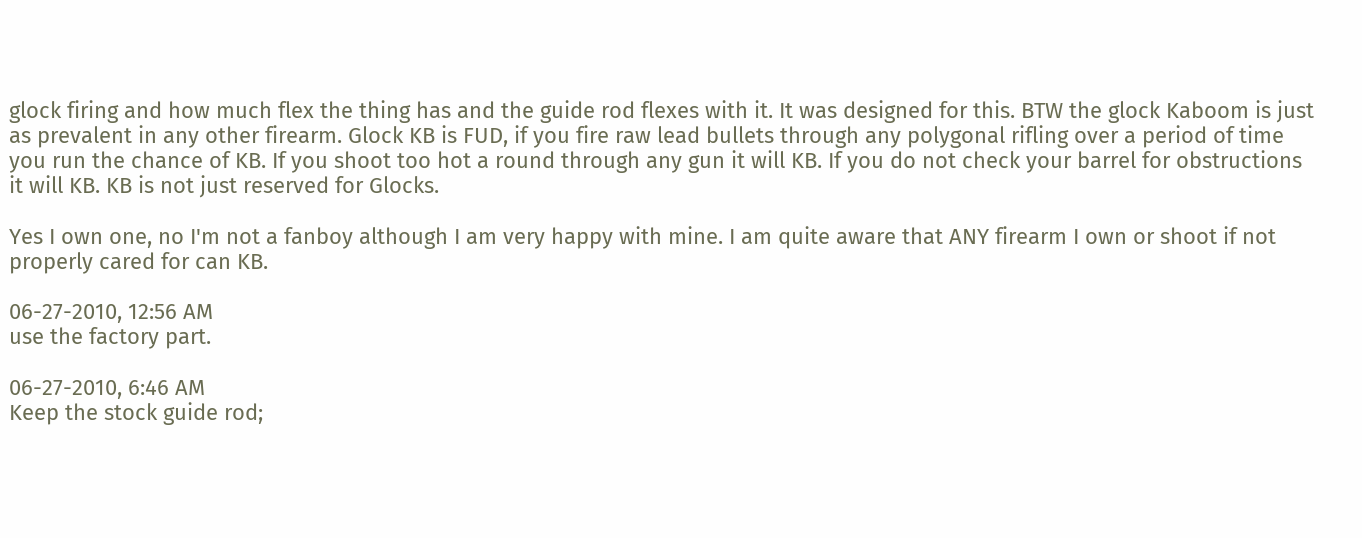glock firing and how much flex the thing has and the guide rod flexes with it. It was designed for this. BTW the glock Kaboom is just as prevalent in any other firearm. Glock KB is FUD, if you fire raw lead bullets through any polygonal rifling over a period of time you run the chance of KB. If you shoot too hot a round through any gun it will KB. If you do not check your barrel for obstructions it will KB. KB is not just reserved for Glocks.

Yes I own one, no I'm not a fanboy although I am very happy with mine. I am quite aware that ANY firearm I own or shoot if not properly cared for can KB.

06-27-2010, 12:56 AM
use the factory part.

06-27-2010, 6:46 AM
Keep the stock guide rod;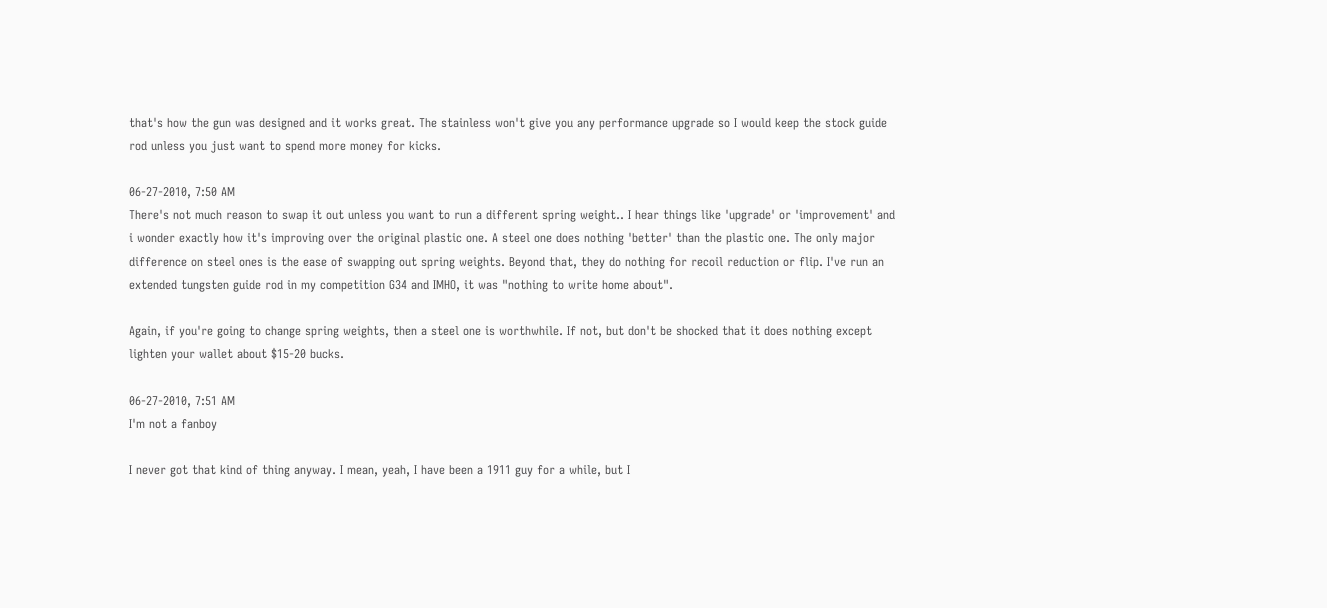that's how the gun was designed and it works great. The stainless won't give you any performance upgrade so I would keep the stock guide rod unless you just want to spend more money for kicks.

06-27-2010, 7:50 AM
There's not much reason to swap it out unless you want to run a different spring weight.. I hear things like 'upgrade' or 'improvement' and i wonder exactly how it's improving over the original plastic one. A steel one does nothing 'better' than the plastic one. The only major difference on steel ones is the ease of swapping out spring weights. Beyond that, they do nothing for recoil reduction or flip. I've run an extended tungsten guide rod in my competition G34 and IMHO, it was "nothing to write home about".

Again, if you're going to change spring weights, then a steel one is worthwhile. If not, but don't be shocked that it does nothing except lighten your wallet about $15-20 bucks.

06-27-2010, 7:51 AM
I'm not a fanboy

I never got that kind of thing anyway. I mean, yeah, I have been a 1911 guy for a while, but I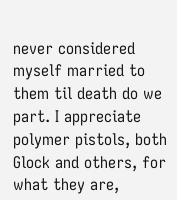never considered myself married to them til death do we part. I appreciate polymer pistols, both Glock and others, for what they are,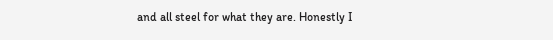and all steel for what they are. Honestly I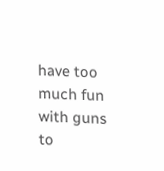have too much fun with guns to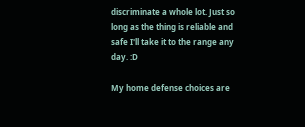discriminate a whole lot. Just so long as the thing is reliable and safe I'll take it to the range any day. :D

My home defense choices are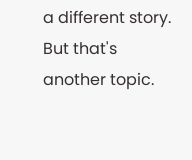a different story. But that's another topic.